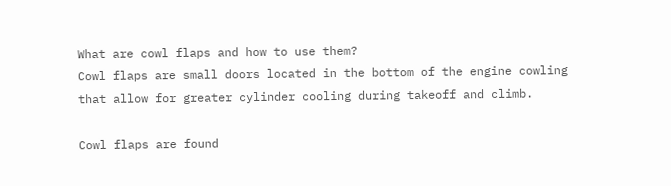What are cowl flaps and how to use them?
Cowl flaps are small doors located in the bottom of the engine cowling that allow for greater cylinder cooling during takeoff and climb.

Cowl flaps are found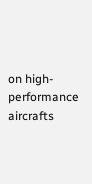on high-performance aircrafts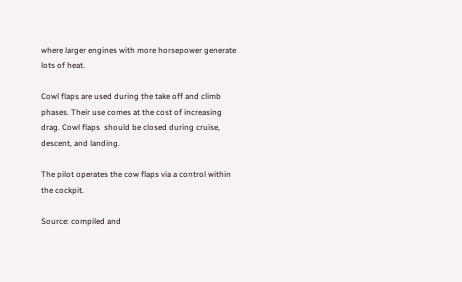where larger engines with more horsepower generate lots of heat.

Cowl flaps are used during the take off and climb phases. Their use comes at the cost of increasing drag. Cowl flaps  should be closed during cruise, descent, and landing.

The pilot operates the cow flaps via a control within the cockpit.

Source: compiled and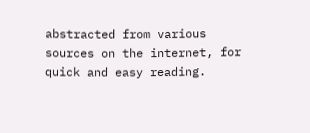abstracted from various sources on the internet, for quick and easy reading.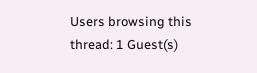Users browsing this thread: 1 Guest(s)